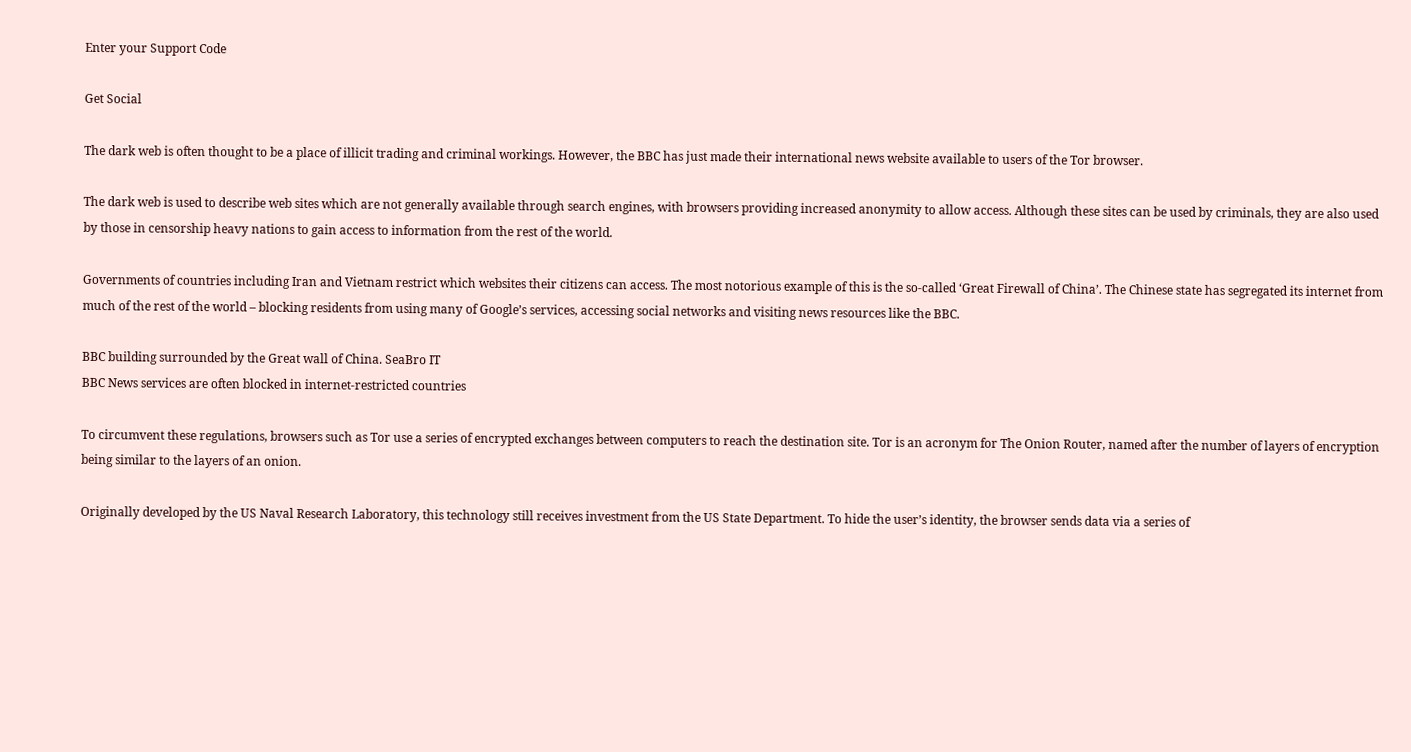Enter your Support Code

Get Social

The dark web is often thought to be a place of illicit trading and criminal workings. However, the BBC has just made their international news website available to users of the Tor browser.

The dark web is used to describe web sites which are not generally available through search engines, with browsers providing increased anonymity to allow access. Although these sites can be used by criminals, they are also used by those in censorship heavy nations to gain access to information from the rest of the world.

Governments of countries including Iran and Vietnam restrict which websites their citizens can access. The most notorious example of this is the so-called ‘Great Firewall of China’. The Chinese state has segregated its internet from much of the rest of the world – blocking residents from using many of Google’s services, accessing social networks and visiting news resources like the BBC.

BBC building surrounded by the Great wall of China. SeaBro IT
BBC News services are often blocked in internet-restricted countries

To circumvent these regulations, browsers such as Tor use a series of encrypted exchanges between computers to reach the destination site. Tor is an acronym for The Onion Router, named after the number of layers of encryption being similar to the layers of an onion.

Originally developed by the US Naval Research Laboratory, this technology still receives investment from the US State Department. To hide the user’s identity, the browser sends data via a series of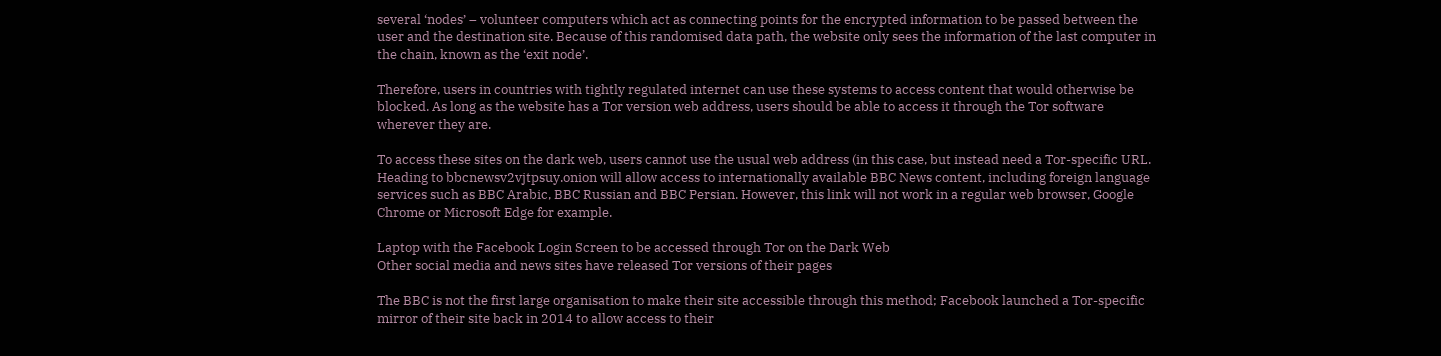several ‘nodes’ – volunteer computers which act as connecting points for the encrypted information to be passed between the user and the destination site. Because of this randomised data path, the website only sees the information of the last computer in the chain, known as the ‘exit node’.

Therefore, users in countries with tightly regulated internet can use these systems to access content that would otherwise be blocked. As long as the website has a Tor version web address, users should be able to access it through the Tor software wherever they are.

To access these sites on the dark web, users cannot use the usual web address (in this case, but instead need a Tor-specific URL. Heading to bbcnewsv2vjtpsuy.onion will allow access to internationally available BBC News content, including foreign language services such as BBC Arabic, BBC Russian and BBC Persian. However, this link will not work in a regular web browser, Google Chrome or Microsoft Edge for example.

Laptop with the Facebook Login Screen to be accessed through Tor on the Dark Web
Other social media and news sites have released Tor versions of their pages

The BBC is not the first large organisation to make their site accessible through this method; Facebook launched a Tor-specific mirror of their site back in 2014 to allow access to their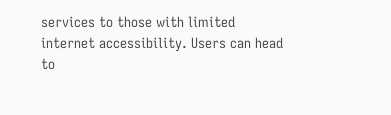services to those with limited internet accessibility. Users can head to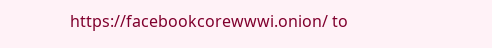https://facebookcorewwwi.onion/ to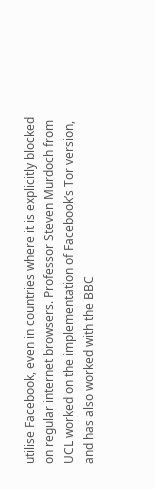utilise Facebook, even in countries where it is explicitly blocked on regular internet browsers. Professor Steven Murdoch from UCL worked on the implementation of Facebook’s Tor version, and has also worked with the BBC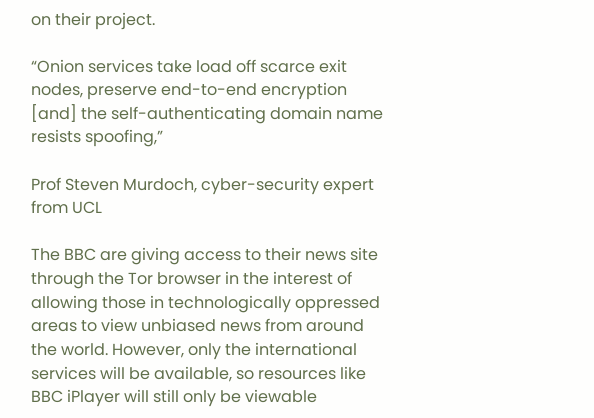on their project.

“Onion services take load off scarce exit nodes, preserve end-to-end encryption [and] the self-authenticating domain name resists spoofing,”

Prof Steven Murdoch, cyber-security expert from UCL

The BBC are giving access to their news site through the Tor browser in the interest of allowing those in technologically oppressed areas to view unbiased news from around the world. However, only the international services will be available, so resources like BBC iPlayer will still only be viewable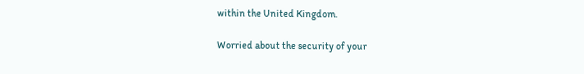within the United Kingdom.

Worried about the security of your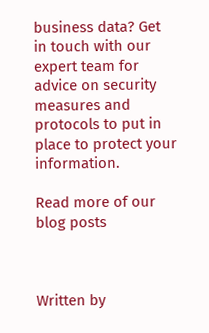business data? Get in touch with our expert team for advice on security measures and protocols to put in place to protect your information.

Read more of our blog posts



Written by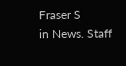Fraser S
in News. Staff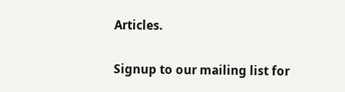Articles.

Signup to our mailing list for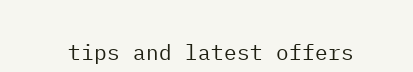tips and latest offers